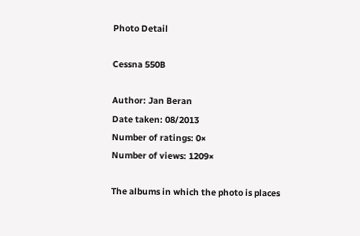Photo Detail

Cessna 550B

Author: Jan Beran
Date taken: 08/2013
Number of ratings: 0×
Number of views: 1209×

The albums in which the photo is places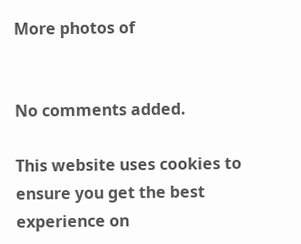More photos of


No comments added.

This website uses cookies to ensure you get the best experience on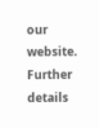our website. Further details